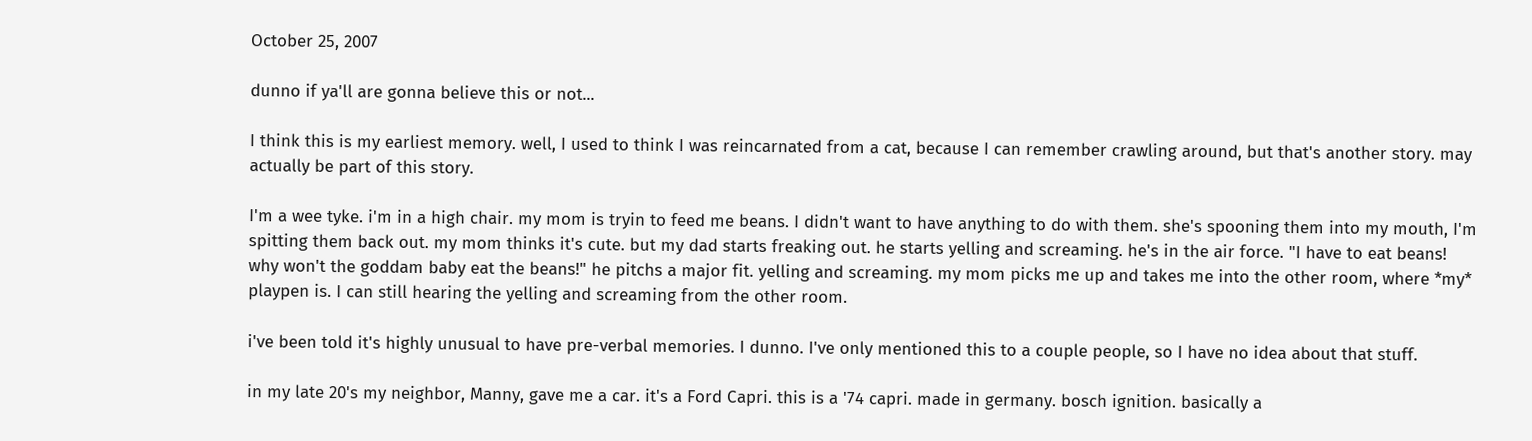October 25, 2007

dunno if ya'll are gonna believe this or not...

I think this is my earliest memory. well, I used to think I was reincarnated from a cat, because I can remember crawling around, but that's another story. may actually be part of this story.

I'm a wee tyke. i'm in a high chair. my mom is tryin to feed me beans. I didn't want to have anything to do with them. she's spooning them into my mouth, I'm spitting them back out. my mom thinks it's cute. but my dad starts freaking out. he starts yelling and screaming. he's in the air force. "I have to eat beans! why won't the goddam baby eat the beans!" he pitchs a major fit. yelling and screaming. my mom picks me up and takes me into the other room, where *my* playpen is. I can still hearing the yelling and screaming from the other room.

i've been told it's highly unusual to have pre-verbal memories. I dunno. I've only mentioned this to a couple people, so I have no idea about that stuff.

in my late 20's my neighbor, Manny, gave me a car. it's a Ford Capri. this is a '74 capri. made in germany. bosch ignition. basically a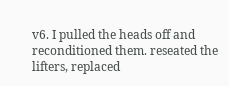v6. I pulled the heads off and reconditioned them. reseated the lifters, replaced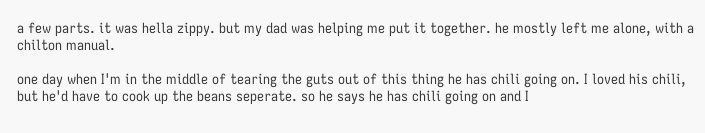a few parts. it was hella zippy. but my dad was helping me put it together. he mostly left me alone, with a chilton manual.

one day when I'm in the middle of tearing the guts out of this thing he has chili going on. I loved his chili, but he'd have to cook up the beans seperate. so he says he has chili going on and I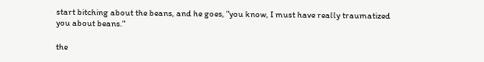start bitching about the beans, and he goes, "you know, I must have really traumatized you about beans."

the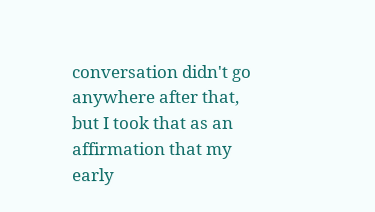conversation didn't go anywhere after that, but I took that as an affirmation that my early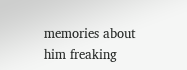memories about him freaking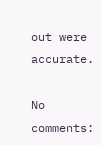out were accurate.

No comments: